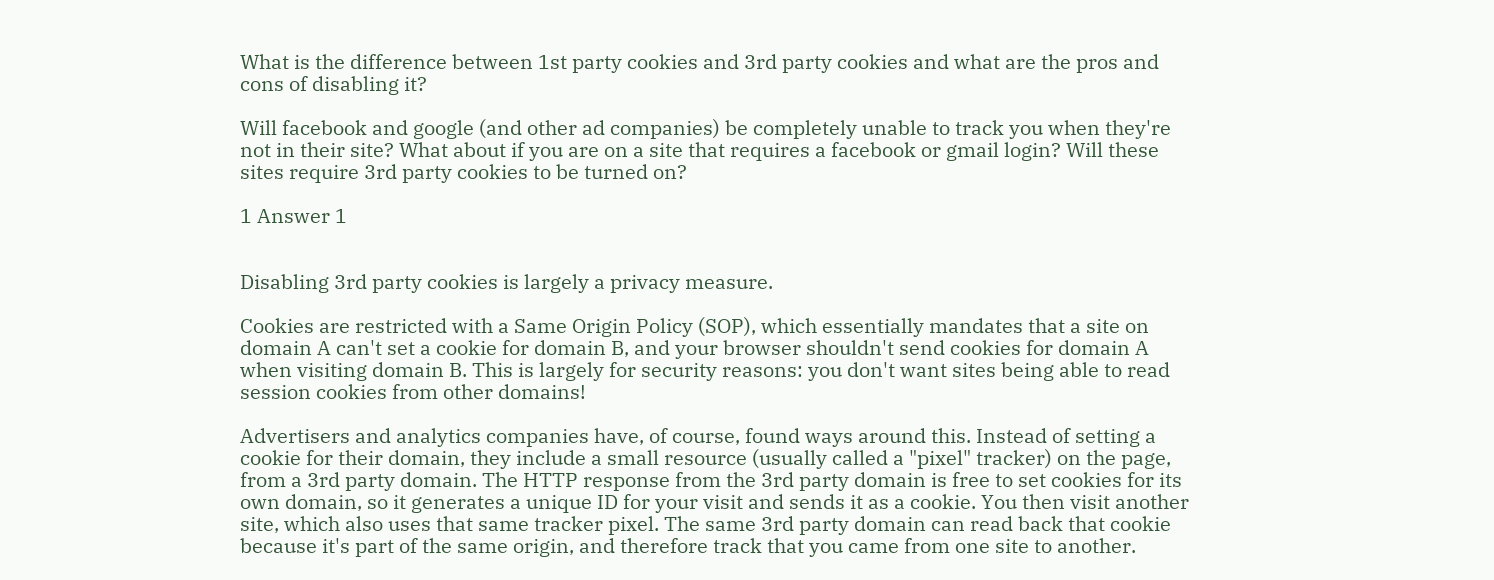What is the difference between 1st party cookies and 3rd party cookies and what are the pros and cons of disabling it?

Will facebook and google (and other ad companies) be completely unable to track you when they're not in their site? What about if you are on a site that requires a facebook or gmail login? Will these sites require 3rd party cookies to be turned on?

1 Answer 1


Disabling 3rd party cookies is largely a privacy measure.

Cookies are restricted with a Same Origin Policy (SOP), which essentially mandates that a site on domain A can't set a cookie for domain B, and your browser shouldn't send cookies for domain A when visiting domain B. This is largely for security reasons: you don't want sites being able to read session cookies from other domains!

Advertisers and analytics companies have, of course, found ways around this. Instead of setting a cookie for their domain, they include a small resource (usually called a "pixel" tracker) on the page, from a 3rd party domain. The HTTP response from the 3rd party domain is free to set cookies for its own domain, so it generates a unique ID for your visit and sends it as a cookie. You then visit another site, which also uses that same tracker pixel. The same 3rd party domain can read back that cookie because it's part of the same origin, and therefore track that you came from one site to another.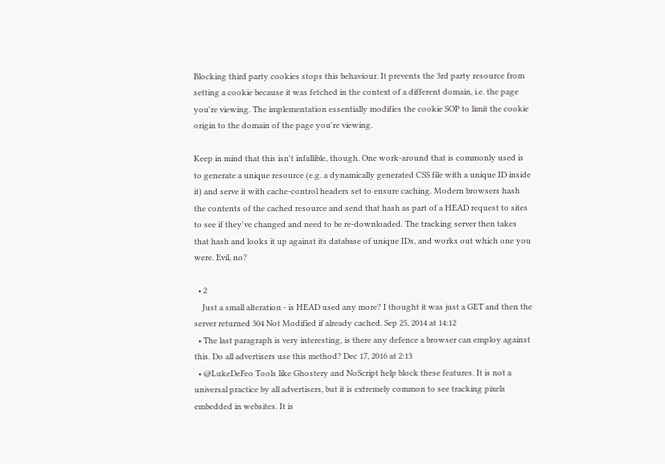Blocking third party cookies stops this behaviour. It prevents the 3rd party resource from setting a cookie because it was fetched in the context of a different domain, i.e. the page you're viewing. The implementation essentially modifies the cookie SOP to limit the cookie origin to the domain of the page you're viewing.

Keep in mind that this isn't infallible, though. One work-around that is commonly used is to generate a unique resource (e.g. a dynamically generated CSS file with a unique ID inside it) and serve it with cache-control headers set to ensure caching. Modern browsers hash the contents of the cached resource and send that hash as part of a HEAD request to sites to see if they've changed and need to be re-downloaded. The tracking server then takes that hash and looks it up against its database of unique IDs, and works out which one you were. Evil, no?

  • 2
    Just a small alteration - is HEAD used any more? I thought it was just a GET and then the server returned 304 Not Modified if already cached. Sep 25, 2014 at 14:12
  • The last paragraph is very interesting, is there any defence a browser can employ against this. Do all advertisers use this method? Dec 17, 2016 at 2:13
  • @LukeDeFeo Tools like Ghostery and NoScript help block these features. It is not a universal practice by all advertisers, but it is extremely common to see tracking pixels embedded in websites. It is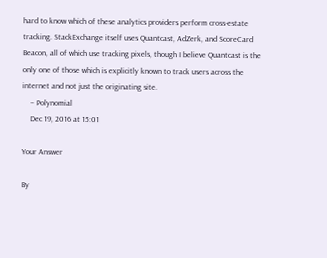hard to know which of these analytics providers perform cross-estate tracking. StackExchange itself uses Quantcast, AdZerk, and ScoreCard Beacon, all of which use tracking pixels, though I believe Quantcast is the only one of those which is explicitly known to track users across the internet and not just the originating site.
    – Polynomial
    Dec 19, 2016 at 15:01

Your Answer

By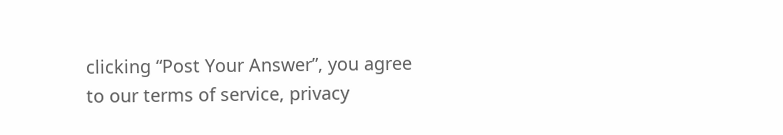clicking “Post Your Answer”, you agree to our terms of service, privacy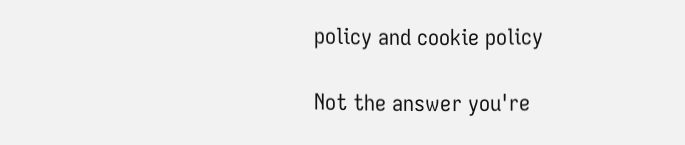policy and cookie policy

Not the answer you're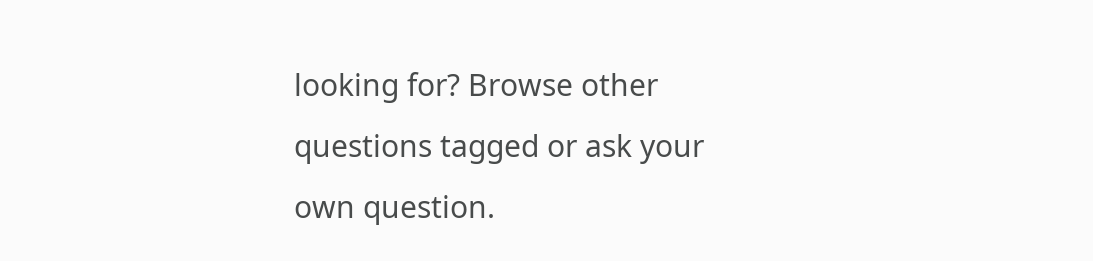looking for? Browse other questions tagged or ask your own question.